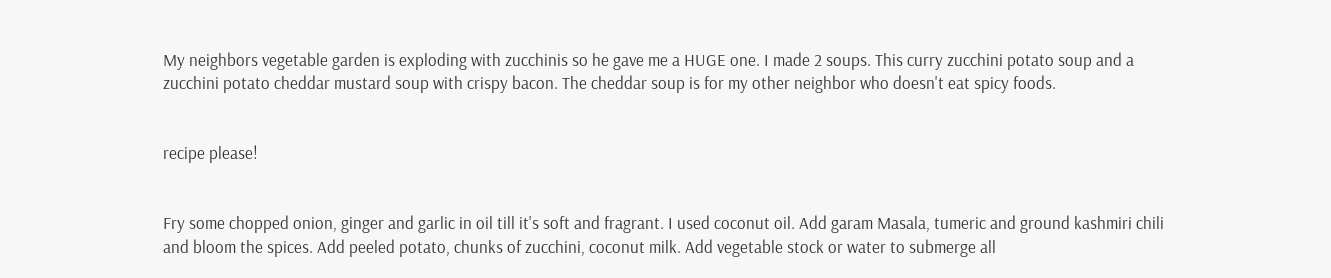My neighbors vegetable garden is exploding with zucchinis so he gave me a HUGE one. I made 2 soups. This curry zucchini potato soup and a zucchini potato cheddar mustard soup with crispy bacon. The cheddar soup is for my other neighbor who doesn't eat spicy foods.


recipe please!


Fry some chopped onion, ginger and garlic in oil till it's soft and fragrant. I used coconut oil. Add garam Masala, tumeric and ground kashmiri chili and bloom the spices. Add peeled potato, chunks of zucchini, coconut milk. Add vegetable stock or water to submerge all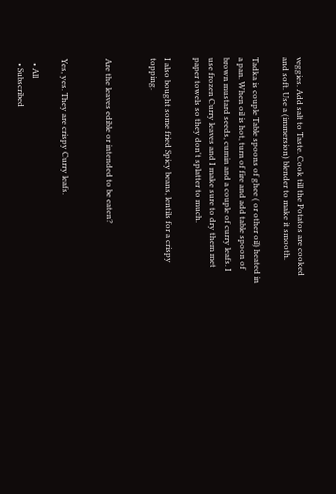veggies. Add salt to Taste. Cook till the Potatos are cooked and soft. Use a (immersion) blender to make it smooth.

Tadka is couple Table spoons of ghee ( or other oil) heated in a pan. When oil is hot, turn of fire and add table spoon of brown mustard seeds, cumin and a couple of curry leafs. I use frozen Curry leaves and I make sure to dry them met paper towels so they don't splatter to much.

I also bought some fried Spicy beans, lentils for a crispy topping.


Are the leaves edible or intended to be eaten?


Yes, yes. They are crispy Curry leafs.

  • All
  • Subscribed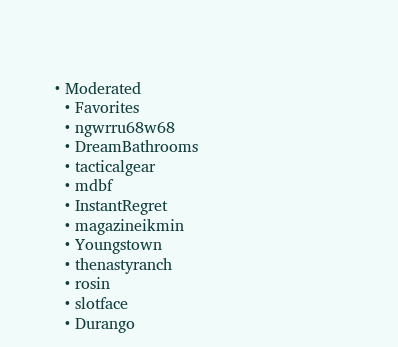• Moderated
  • Favorites
  • ngwrru68w68
  • DreamBathrooms
  • tacticalgear
  • mdbf
  • InstantRegret
  • magazineikmin
  • Youngstown
  • thenastyranch
  • rosin
  • slotface
  • Durango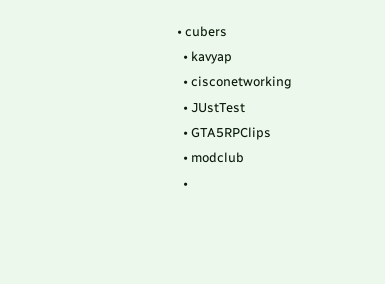• cubers
  • kavyap
  • cisconetworking
  • JUstTest
  • GTA5RPClips
  • modclub
  •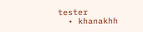tester
  • khanakhh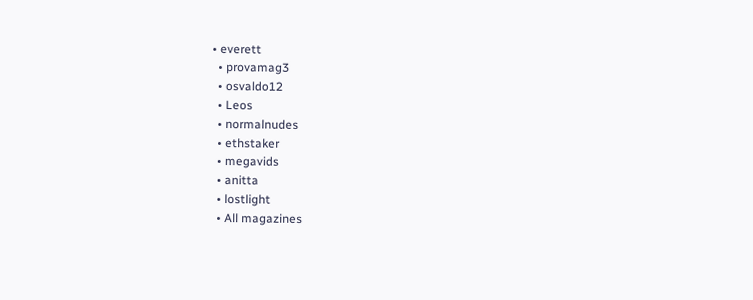• everett
  • provamag3
  • osvaldo12
  • Leos
  • normalnudes
  • ethstaker
  • megavids
  • anitta
  • lostlight
  • All magazines